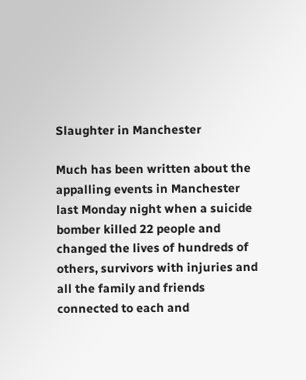Slaughter in Manchester

Much has been written about the appalling events in Manchester last Monday night when a suicide bomber killed 22 people and changed the lives of hundreds of others, survivors with injuries and all the family and friends connected to each and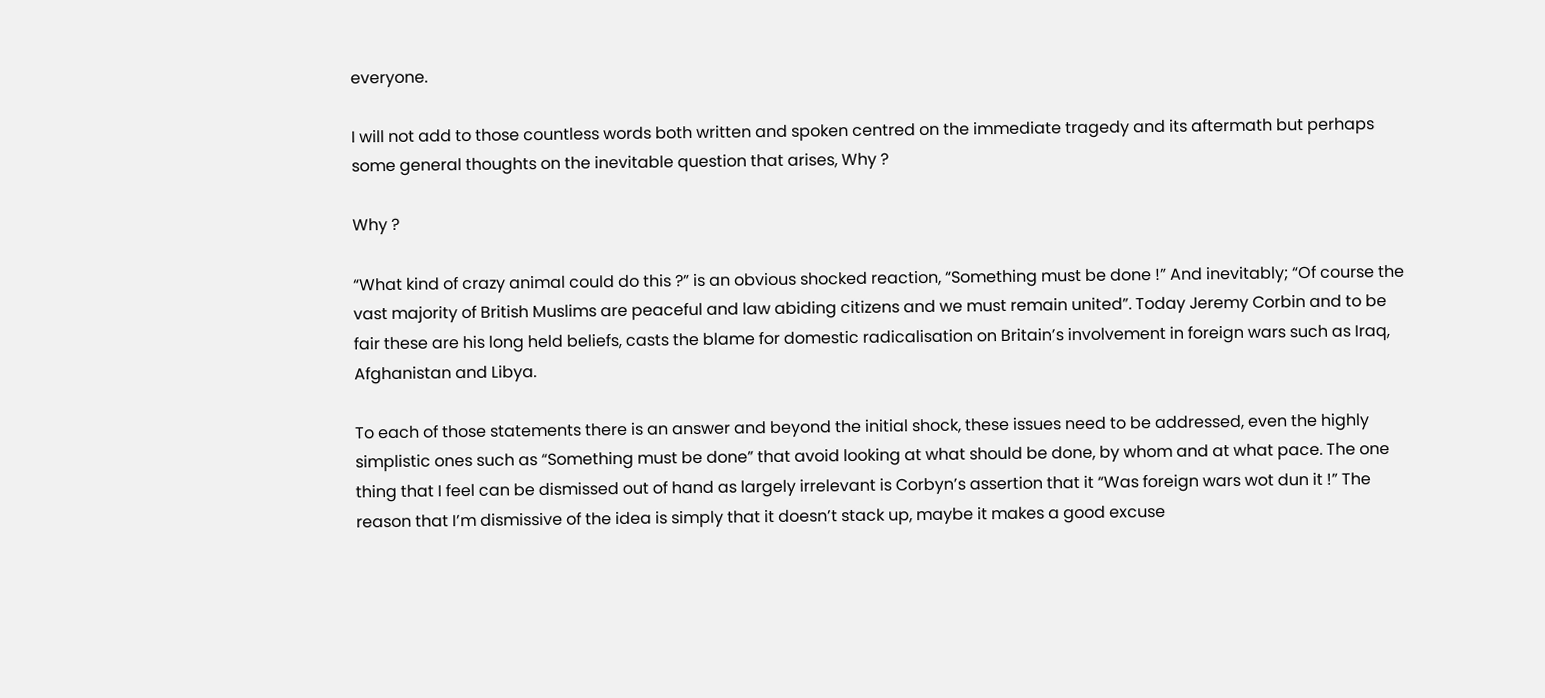everyone.

I will not add to those countless words both written and spoken centred on the immediate tragedy and its aftermath but perhaps some general thoughts on the inevitable question that arises, Why ?

Why ?

“What kind of crazy animal could do this ?” is an obvious shocked reaction, “Something must be done !” And inevitably; “Of course the vast majority of British Muslims are peaceful and law abiding citizens and we must remain united”. Today Jeremy Corbin and to be fair these are his long held beliefs, casts the blame for domestic radicalisation on Britain’s involvement in foreign wars such as Iraq, Afghanistan and Libya.

To each of those statements there is an answer and beyond the initial shock, these issues need to be addressed, even the highly simplistic ones such as “Something must be done” that avoid looking at what should be done, by whom and at what pace. The one thing that I feel can be dismissed out of hand as largely irrelevant is Corbyn’s assertion that it “Was foreign wars wot dun it !” The reason that I’m dismissive of the idea is simply that it doesn’t stack up, maybe it makes a good excuse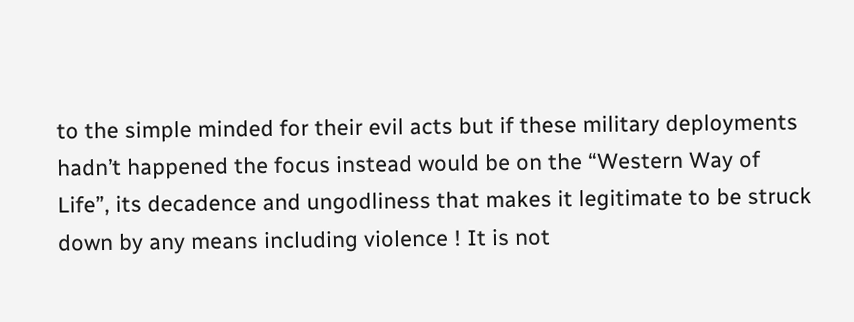to the simple minded for their evil acts but if these military deployments hadn’t happened the focus instead would be on the “Western Way of Life”, its decadence and ungodliness that makes it legitimate to be struck down by any means including violence ! It is not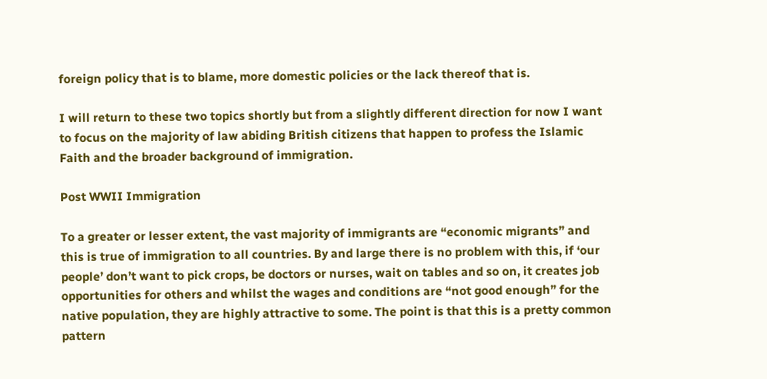foreign policy that is to blame, more domestic policies or the lack thereof that is.

I will return to these two topics shortly but from a slightly different direction for now I want to focus on the majority of law abiding British citizens that happen to profess the Islamic Faith and the broader background of immigration.

Post WWII Immigration

To a greater or lesser extent, the vast majority of immigrants are “economic migrants” and this is true of immigration to all countries. By and large there is no problem with this, if ‘our people’ don’t want to pick crops, be doctors or nurses, wait on tables and so on, it creates job opportunities for others and whilst the wages and conditions are “not good enough” for the native population, they are highly attractive to some. The point is that this is a pretty common pattern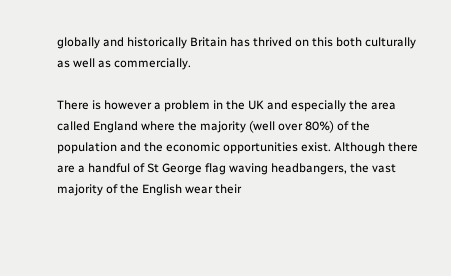globally and historically Britain has thrived on this both culturally as well as commercially.

There is however a problem in the UK and especially the area called England where the majority (well over 80%) of the population and the economic opportunities exist. Although there are a handful of St George flag waving headbangers, the vast majority of the English wear their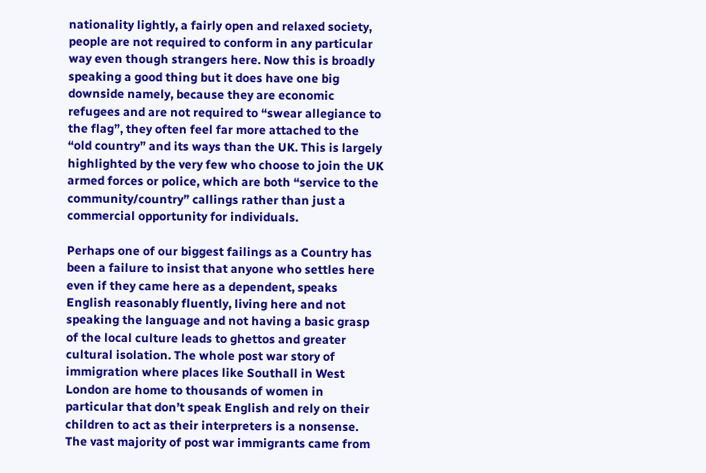nationality lightly, a fairly open and relaxed society, people are not required to conform in any particular way even though strangers here. Now this is broadly speaking a good thing but it does have one big downside namely, because they are economic refugees and are not required to “swear allegiance to the flag”, they often feel far more attached to the “old country” and its ways than the UK. This is largely highlighted by the very few who choose to join the UK armed forces or police, which are both “service to the community/country” callings rather than just a commercial opportunity for individuals.

Perhaps one of our biggest failings as a Country has been a failure to insist that anyone who settles here even if they came here as a dependent, speaks English reasonably fluently, living here and not speaking the language and not having a basic grasp of the local culture leads to ghettos and greater cultural isolation. The whole post war story of immigration where places like Southall in West London are home to thousands of women in particular that don’t speak English and rely on their children to act as their interpreters is a nonsense. The vast majority of post war immigrants came from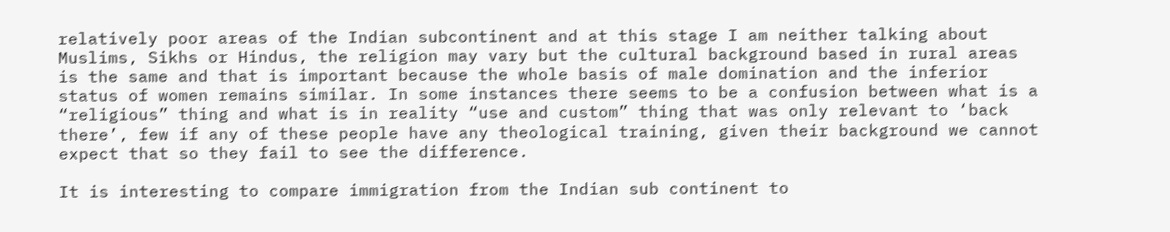relatively poor areas of the Indian subcontinent and at this stage I am neither talking about Muslims, Sikhs or Hindus, the religion may vary but the cultural background based in rural areas is the same and that is important because the whole basis of male domination and the inferior status of women remains similar. In some instances there seems to be a confusion between what is a “religious” thing and what is in reality “use and custom” thing that was only relevant to ‘back there’, few if any of these people have any theological training, given their background we cannot expect that so they fail to see the difference.

It is interesting to compare immigration from the Indian sub continent to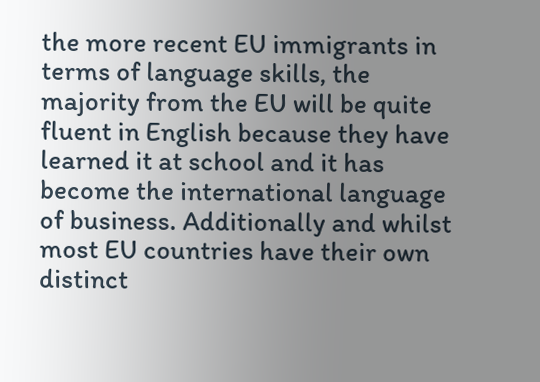the more recent EU immigrants in terms of language skills, the majority from the EU will be quite fluent in English because they have learned it at school and it has become the international language of business. Additionally and whilst most EU countries have their own distinct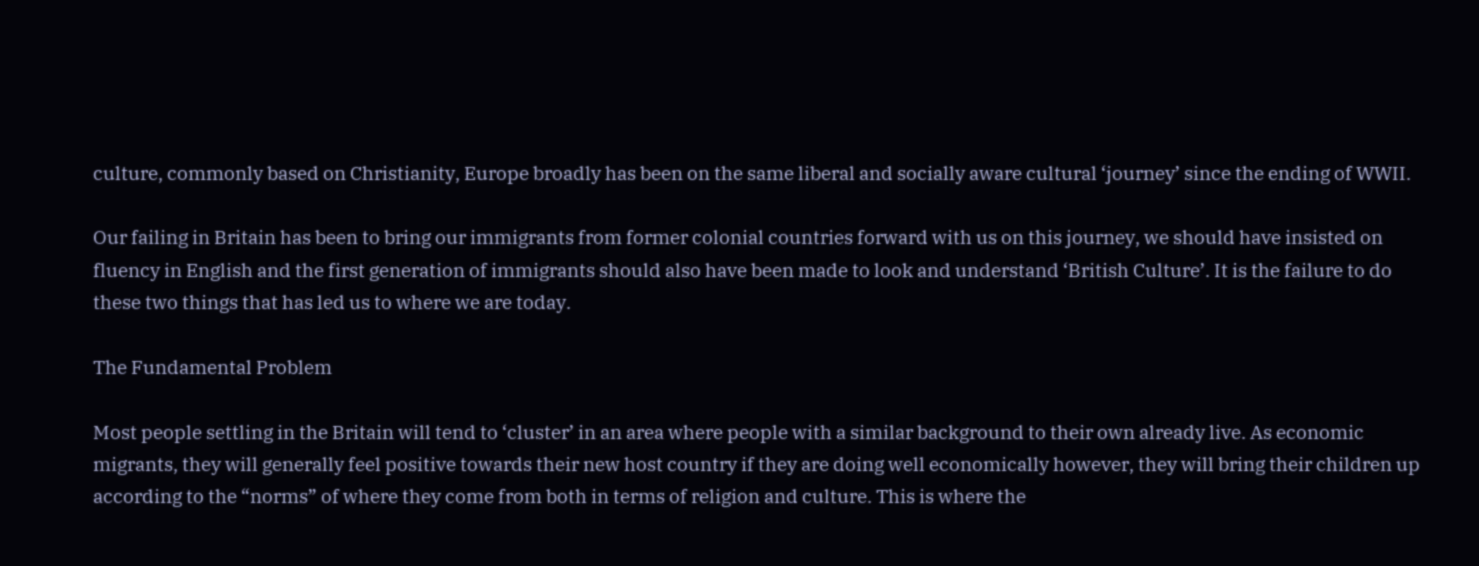culture, commonly based on Christianity, Europe broadly has been on the same liberal and socially aware cultural ‘journey’ since the ending of WWII.

Our failing in Britain has been to bring our immigrants from former colonial countries forward with us on this journey, we should have insisted on fluency in English and the first generation of immigrants should also have been made to look and understand ‘British Culture’. It is the failure to do these two things that has led us to where we are today.

The Fundamental Problem

Most people settling in the Britain will tend to ‘cluster’ in an area where people with a similar background to their own already live. As economic migrants, they will generally feel positive towards their new host country if they are doing well economically however, they will bring their children up according to the “norms” of where they come from both in terms of religion and culture. This is where the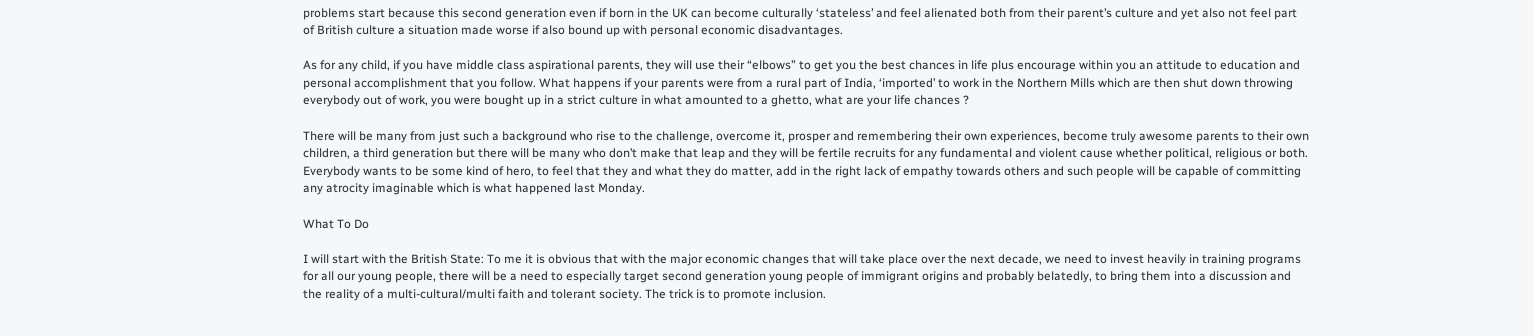problems start because this second generation even if born in the UK can become culturally ‘stateless’ and feel alienated both from their parent’s culture and yet also not feel part of British culture a situation made worse if also bound up with personal economic disadvantages.

As for any child, if you have middle class aspirational parents, they will use their “elbows” to get you the best chances in life plus encourage within you an attitude to education and personal accomplishment that you follow. What happens if your parents were from a rural part of India, ‘imported’ to work in the Northern Mills which are then shut down throwing everybody out of work, you were bought up in a strict culture in what amounted to a ghetto, what are your life chances ?

There will be many from just such a background who rise to the challenge, overcome it, prosper and remembering their own experiences, become truly awesome parents to their own children, a third generation but there will be many who don’t make that leap and they will be fertile recruits for any fundamental and violent cause whether political, religious or both. Everybody wants to be some kind of hero, to feel that they and what they do matter, add in the right lack of empathy towards others and such people will be capable of committing any atrocity imaginable which is what happened last Monday.

What To Do

I will start with the British State: To me it is obvious that with the major economic changes that will take place over the next decade, we need to invest heavily in training programs for all our young people, there will be a need to especially target second generation young people of immigrant origins and probably belatedly, to bring them into a discussion and the reality of a multi-cultural/multi faith and tolerant society. The trick is to promote inclusion.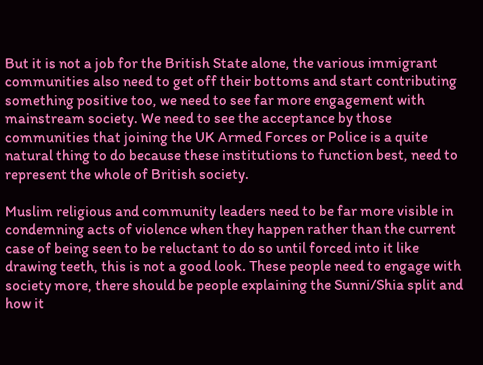But it is not a job for the British State alone, the various immigrant communities also need to get off their bottoms and start contributing something positive too, we need to see far more engagement with mainstream society. We need to see the acceptance by those communities that joining the UK Armed Forces or Police is a quite natural thing to do because these institutions to function best, need to represent the whole of British society.

Muslim religious and community leaders need to be far more visible in condemning acts of violence when they happen rather than the current case of being seen to be reluctant to do so until forced into it like drawing teeth, this is not a good look. These people need to engage with society more, there should be people explaining the Sunni/Shia split and how it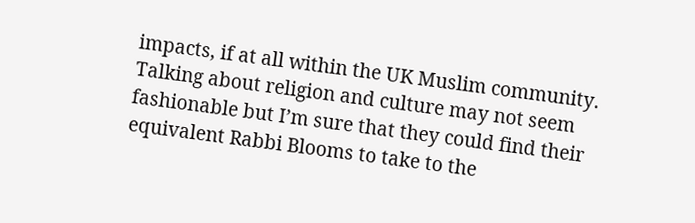impacts, if at all within the UK Muslim community. Talking about religion and culture may not seem fashionable but I’m sure that they could find their equivalent Rabbi Blooms to take to the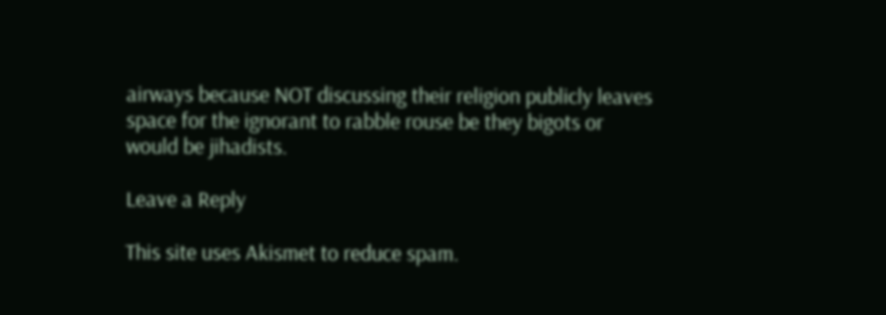airways because NOT discussing their religion publicly leaves space for the ignorant to rabble rouse be they bigots or would be jihadists.

Leave a Reply

This site uses Akismet to reduce spam.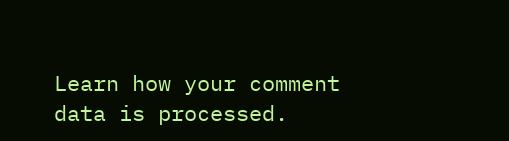Learn how your comment data is processed.